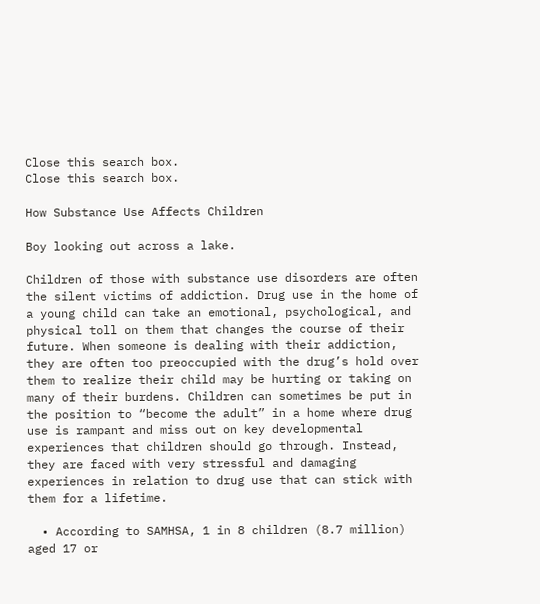Close this search box.
Close this search box.

How Substance Use Affects Children

Boy looking out across a lake.

Children of those with substance use disorders are often the silent victims of addiction. Drug use in the home of a young child can take an emotional, psychological, and physical toll on them that changes the course of their future. When someone is dealing with their addiction, they are often too preoccupied with the drug’s hold over them to realize their child may be hurting or taking on many of their burdens. Children can sometimes be put in the position to “become the adult” in a home where drug use is rampant and miss out on key developmental experiences that children should go through. Instead, they are faced with very stressful and damaging experiences in relation to drug use that can stick with them for a lifetime.

  • According to SAMHSA, 1 in 8 children (8.7 million) aged 17 or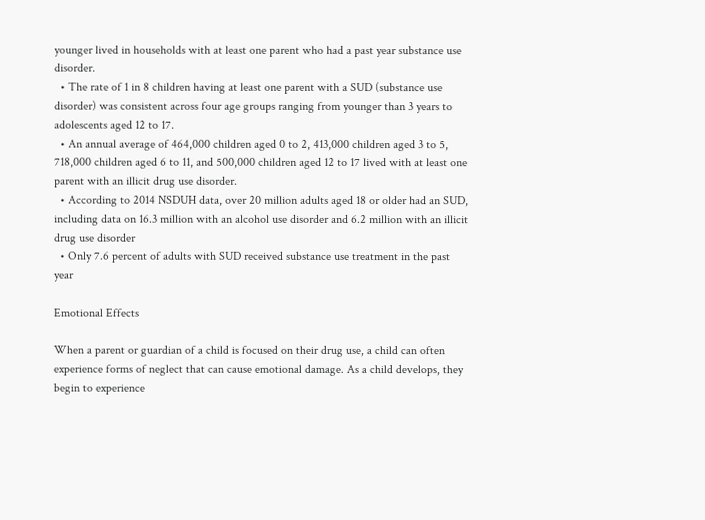younger lived in households with at least one parent who had a past year substance use disorder.
  • The rate of 1 in 8 children having at least one parent with a SUD (substance use disorder) was consistent across four age groups ranging from younger than 3 years to adolescents aged 12 to 17.
  • An annual average of 464,000 children aged 0 to 2, 413,000 children aged 3 to 5, 718,000 children aged 6 to 11, and 500,000 children aged 12 to 17 lived with at least one parent with an illicit drug use disorder.
  • According to 2014 NSDUH data, over 20 million adults aged 18 or older had an SUD, including data on 16.3 million with an alcohol use disorder and 6.2 million with an illicit drug use disorder
  • Only 7.6 percent of adults with SUD received substance use treatment in the past year

Emotional Effects

When a parent or guardian of a child is focused on their drug use, a child can often experience forms of neglect that can cause emotional damage. As a child develops, they begin to experience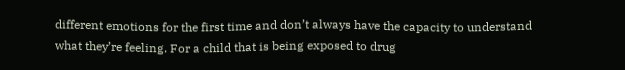different emotions for the first time and don’t always have the capacity to understand what they’re feeling. For a child that is being exposed to drug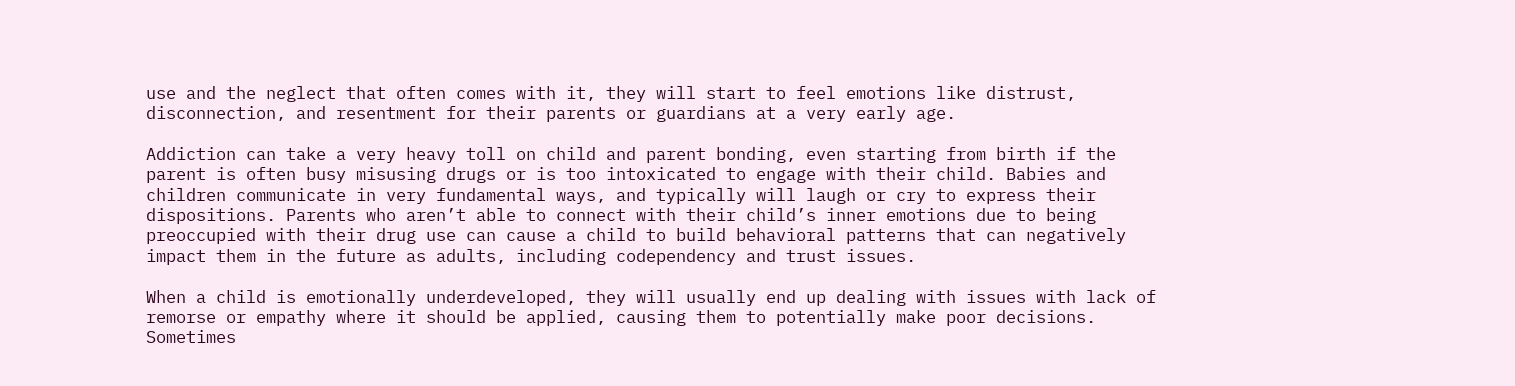use and the neglect that often comes with it, they will start to feel emotions like distrust, disconnection, and resentment for their parents or guardians at a very early age.

Addiction can take a very heavy toll on child and parent bonding, even starting from birth if the parent is often busy misusing drugs or is too intoxicated to engage with their child. Babies and children communicate in very fundamental ways, and typically will laugh or cry to express their dispositions. Parents who aren’t able to connect with their child’s inner emotions due to being preoccupied with their drug use can cause a child to build behavioral patterns that can negatively impact them in the future as adults, including codependency and trust issues.

When a child is emotionally underdeveloped, they will usually end up dealing with issues with lack of remorse or empathy where it should be applied, causing them to potentially make poor decisions. Sometimes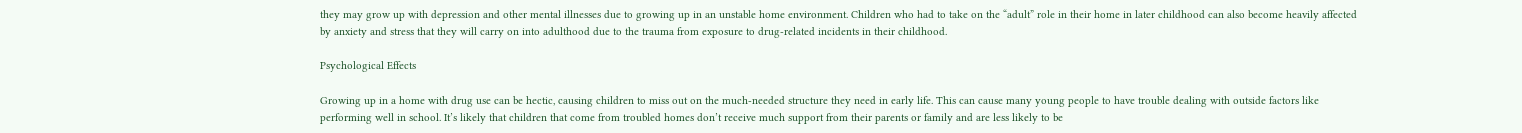they may grow up with depression and other mental illnesses due to growing up in an unstable home environment. Children who had to take on the “adult” role in their home in later childhood can also become heavily affected by anxiety and stress that they will carry on into adulthood due to the trauma from exposure to drug-related incidents in their childhood.

Psychological Effects

Growing up in a home with drug use can be hectic, causing children to miss out on the much-needed structure they need in early life. This can cause many young people to have trouble dealing with outside factors like performing well in school. It’s likely that children that come from troubled homes don’t receive much support from their parents or family and are less likely to be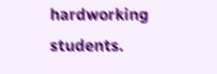hardworking students.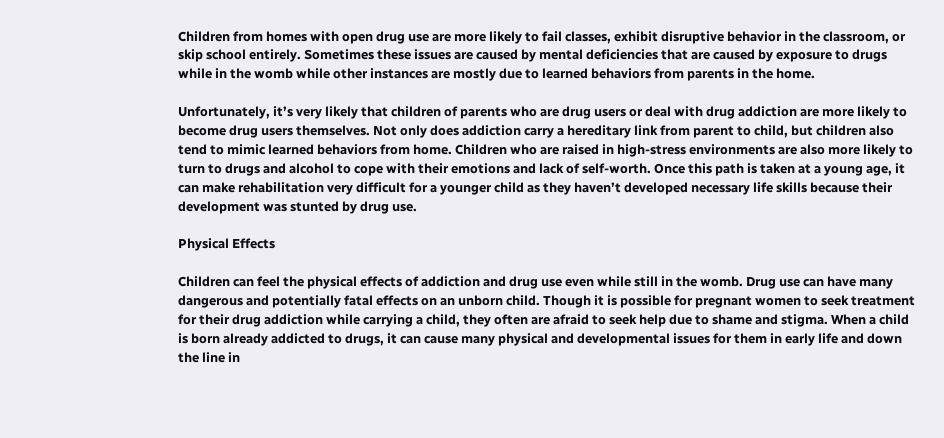Children from homes with open drug use are more likely to fail classes, exhibit disruptive behavior in the classroom, or skip school entirely. Sometimes these issues are caused by mental deficiencies that are caused by exposure to drugs while in the womb while other instances are mostly due to learned behaviors from parents in the home.

Unfortunately, it’s very likely that children of parents who are drug users or deal with drug addiction are more likely to become drug users themselves. Not only does addiction carry a hereditary link from parent to child, but children also tend to mimic learned behaviors from home. Children who are raised in high-stress environments are also more likely to turn to drugs and alcohol to cope with their emotions and lack of self-worth. Once this path is taken at a young age, it can make rehabilitation very difficult for a younger child as they haven’t developed necessary life skills because their development was stunted by drug use.

Physical Effects

Children can feel the physical effects of addiction and drug use even while still in the womb. Drug use can have many dangerous and potentially fatal effects on an unborn child. Though it is possible for pregnant women to seek treatment for their drug addiction while carrying a child, they often are afraid to seek help due to shame and stigma. When a child is born already addicted to drugs, it can cause many physical and developmental issues for them in early life and down the line in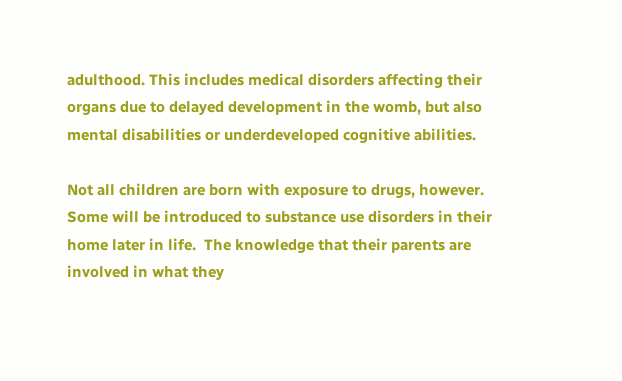adulthood. This includes medical disorders affecting their organs due to delayed development in the womb, but also mental disabilities or underdeveloped cognitive abilities.

Not all children are born with exposure to drugs, however. Some will be introduced to substance use disorders in their home later in life.  The knowledge that their parents are involved in what they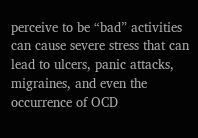perceive to be “bad” activities can cause severe stress that can lead to ulcers, panic attacks, migraines, and even the occurrence of OCD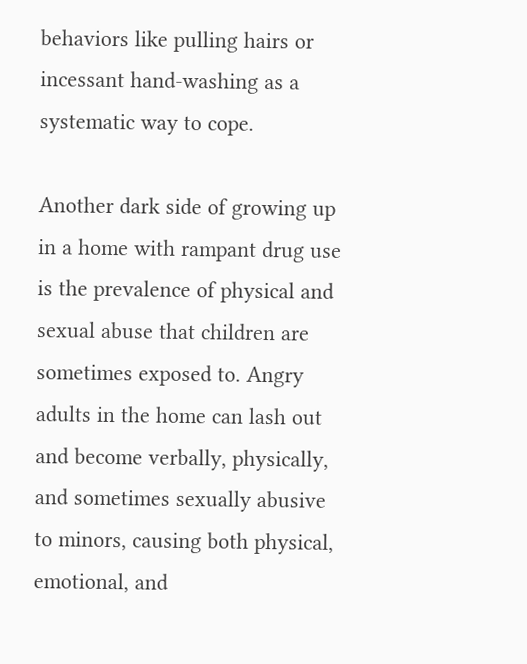behaviors like pulling hairs or incessant hand-washing as a systematic way to cope.

Another dark side of growing up in a home with rampant drug use is the prevalence of physical and sexual abuse that children are sometimes exposed to. Angry adults in the home can lash out and become verbally, physically, and sometimes sexually abusive to minors, causing both physical, emotional, and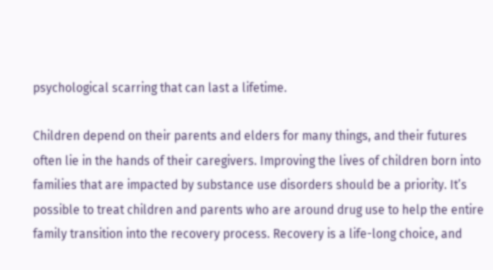psychological scarring that can last a lifetime.

Children depend on their parents and elders for many things, and their futures often lie in the hands of their caregivers. Improving the lives of children born into families that are impacted by substance use disorders should be a priority. It’s possible to treat children and parents who are around drug use to help the entire family transition into the recovery process. Recovery is a life-long choice, and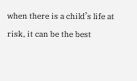when there is a child’s life at risk, it can be the best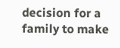decision for a family to make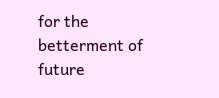for the betterment of future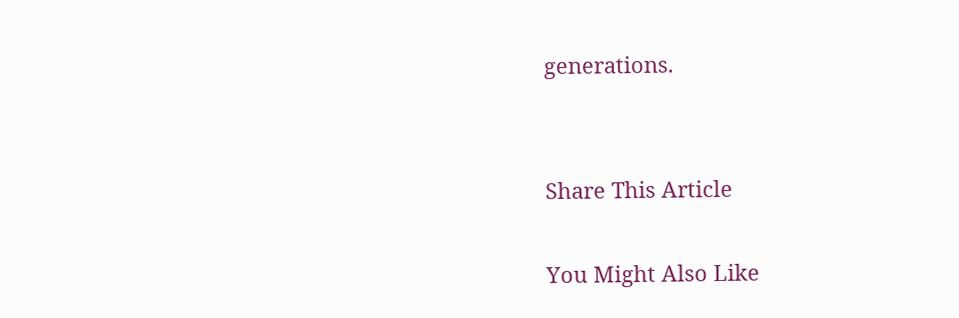generations.


Share This Article

You Might Also Like